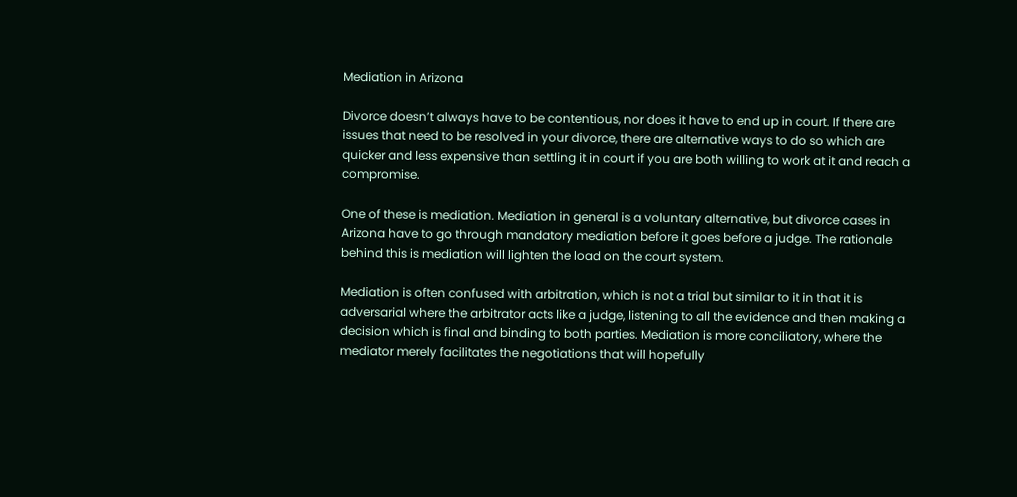Mediation in Arizona

Divorce doesn’t always have to be contentious, nor does it have to end up in court. If there are issues that need to be resolved in your divorce, there are alternative ways to do so which are quicker and less expensive than settling it in court if you are both willing to work at it and reach a compromise.

One of these is mediation. Mediation in general is a voluntary alternative, but divorce cases in Arizona have to go through mandatory mediation before it goes before a judge. The rationale behind this is mediation will lighten the load on the court system.

Mediation is often confused with arbitration, which is not a trial but similar to it in that it is adversarial where the arbitrator acts like a judge, listening to all the evidence and then making a decision which is final and binding to both parties. Mediation is more conciliatory, where the mediator merely facilitates the negotiations that will hopefully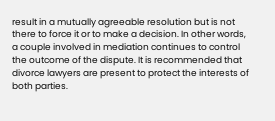result in a mutually agreeable resolution but is not there to force it or to make a decision. In other words, a couple involved in mediation continues to control the outcome of the dispute. It is recommended that divorce lawyers are present to protect the interests of both parties.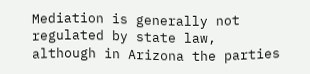Mediation is generally not regulated by state law, although in Arizona the parties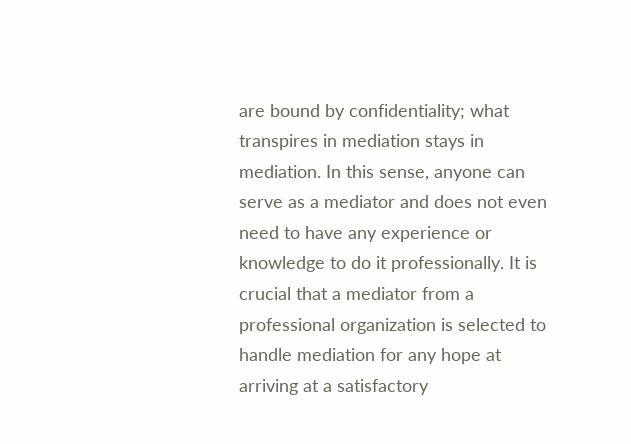are bound by confidentiality; what transpires in mediation stays in mediation. In this sense, anyone can serve as a mediator and does not even need to have any experience or knowledge to do it professionally. It is crucial that a mediator from a professional organization is selected to handle mediation for any hope at arriving at a satisfactory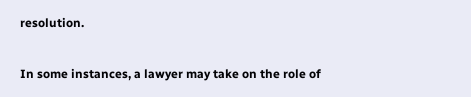resolution.

In some instances, a lawyer may take on the role of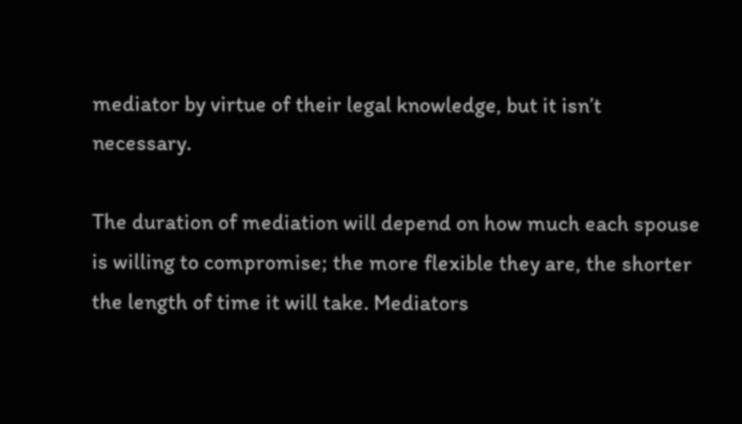mediator by virtue of their legal knowledge, but it isn’t necessary.

The duration of mediation will depend on how much each spouse is willing to compromise; the more flexible they are, the shorter the length of time it will take. Mediators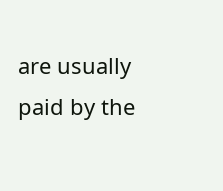are usually paid by the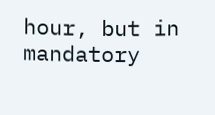hour, but in mandatory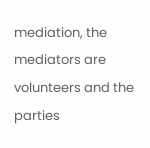mediation, the mediators are volunteers and the parties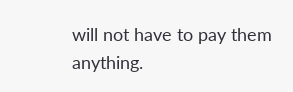will not have to pay them anything.